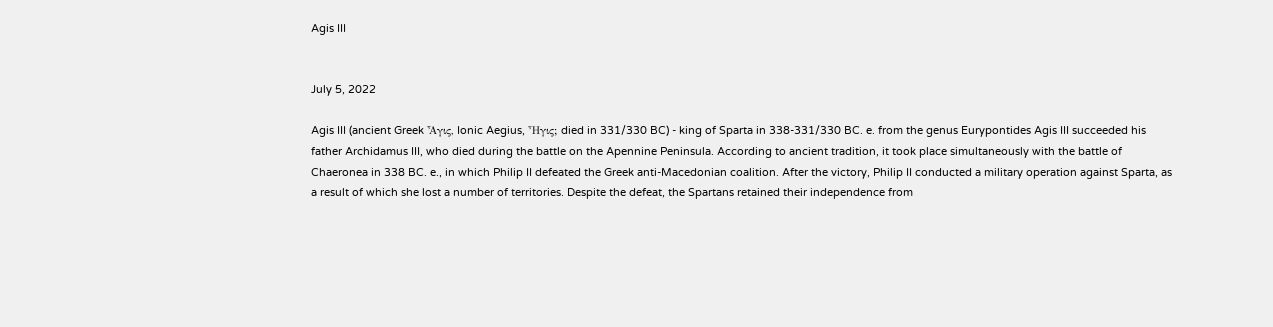Agis III


July 5, 2022

Agis III (ancient Greek Ἆγις, Ionic Aegius, Ἦγις; died in 331/330 BC) - king of Sparta in 338-331/330 BC. e. from the genus Eurypontides Agis III succeeded his father Archidamus III, who died during the battle on the Apennine Peninsula. According to ancient tradition, it took place simultaneously with the battle of Chaeronea in 338 BC. e., in which Philip II defeated the Greek anti-Macedonian coalition. After the victory, Philip II conducted a military operation against Sparta, as a result of which she lost a number of territories. Despite the defeat, the Spartans retained their independence from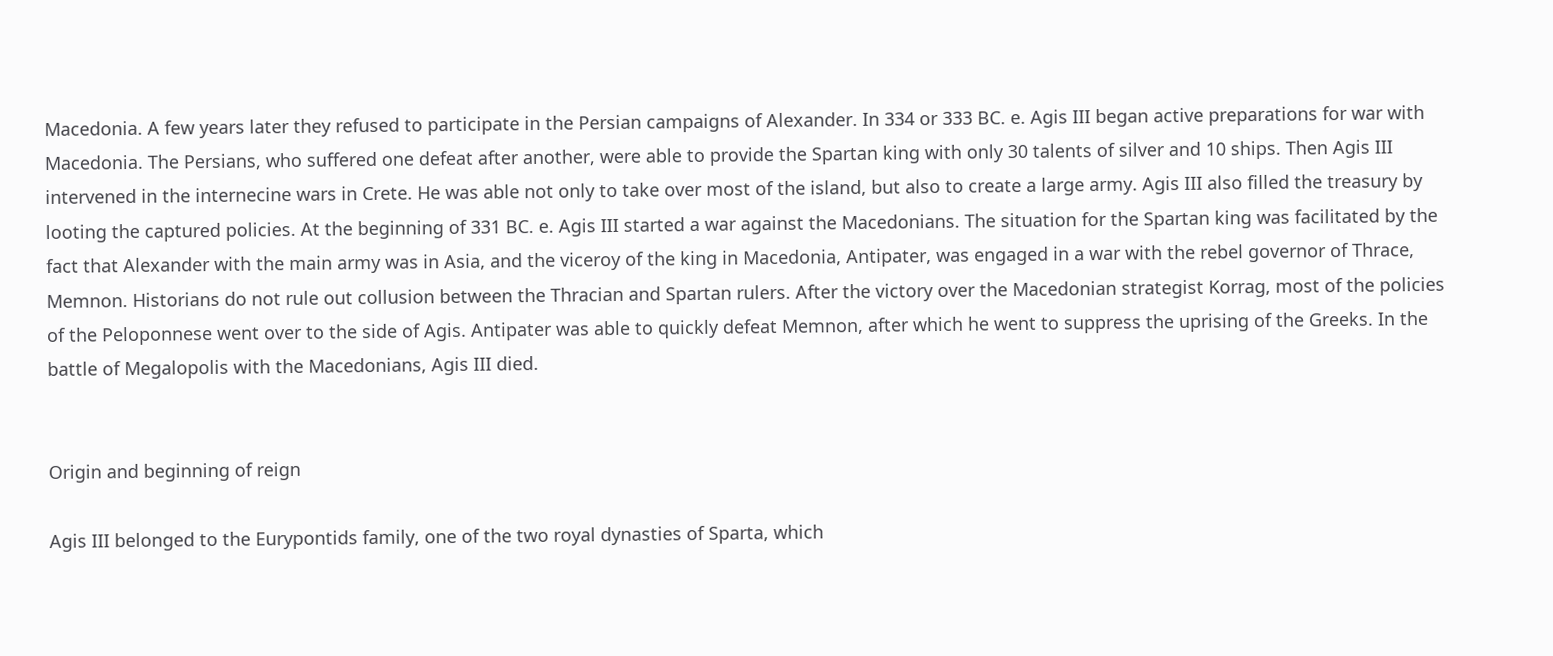Macedonia. A few years later they refused to participate in the Persian campaigns of Alexander. In 334 or 333 BC. e. Agis III began active preparations for war with Macedonia. The Persians, who suffered one defeat after another, were able to provide the Spartan king with only 30 talents of silver and 10 ships. Then Agis III intervened in the internecine wars in Crete. He was able not only to take over most of the island, but also to create a large army. Agis III also filled the treasury by looting the captured policies. At the beginning of 331 BC. e. Agis III started a war against the Macedonians. The situation for the Spartan king was facilitated by the fact that Alexander with the main army was in Asia, and the viceroy of the king in Macedonia, Antipater, was engaged in a war with the rebel governor of Thrace, Memnon. Historians do not rule out collusion between the Thracian and Spartan rulers. After the victory over the Macedonian strategist Korrag, most of the policies of the Peloponnese went over to the side of Agis. Antipater was able to quickly defeat Memnon, after which he went to suppress the uprising of the Greeks. In the battle of Megalopolis with the Macedonians, Agis III died.


Origin and beginning of reign

Agis III belonged to the Eurypontids family, one of the two royal dynasties of Sparta, which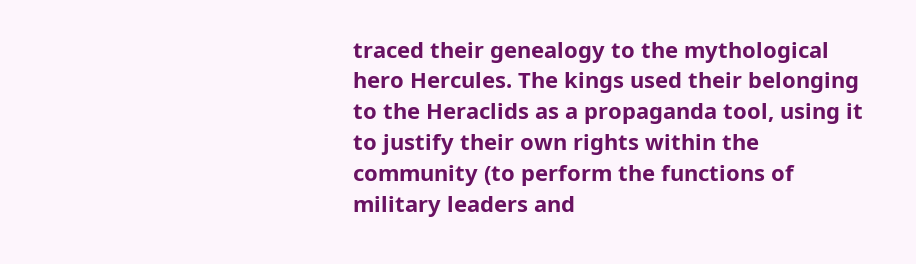traced their genealogy to the mythological hero Hercules. The kings used their belonging to the Heraclids as a propaganda tool, using it to justify their own rights within the community (to perform the functions of military leaders and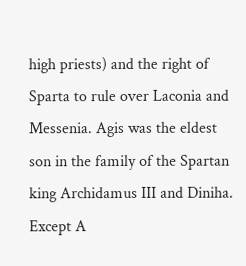high priests) and the right of Sparta to rule over Laconia and Messenia. Agis was the eldest son in the family of the Spartan king Archidamus III and Diniha. Except A